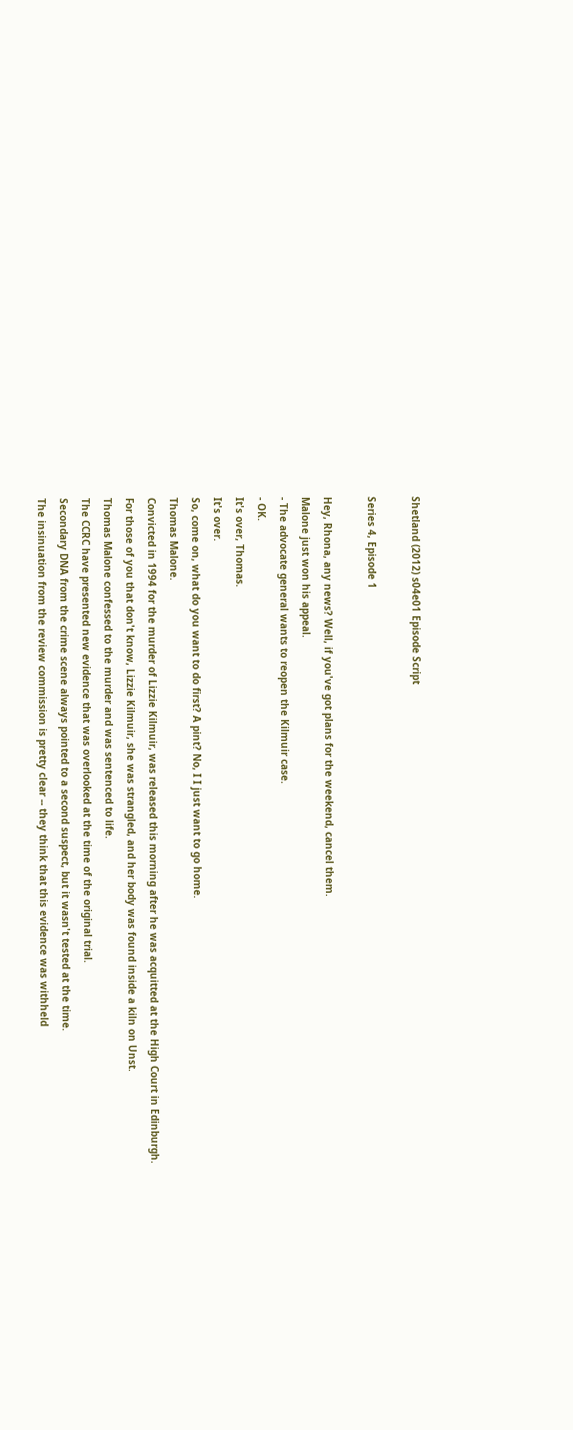Shetland (2012) s04e01 Episode Script

Series 4, Episode 1

Hey, Rhona, any news? Well, if you've got plans for the weekend, cancel them.
Malone just won his appeal.
- The advocate general wants to reopen the Kilmuir case.
- OK.
It's over, Thomas.
It's over.
So, come on, what do you want to do first? A pint? No, I I just want to go home.
Thomas Malone.
Convicted in 1994 for the murder of Lizzie Kilmuir, was released this morning after he was acquitted at the High Court in Edinburgh.
For those of you that don't know, Lizzie Kilmuir, she was strangled, and her body was found inside a kiln on Unst.
Thomas Malone confessed to the murder and was sentenced to life.
The CCRC have presented new evidence that was overlooked at the time of the original trial.
Secondary DNA from the crime scene always pointed to a second suspect, but it wasn't tested at the time.
The insinuation from the review commission is pretty clear -- they think that this evidence was withheld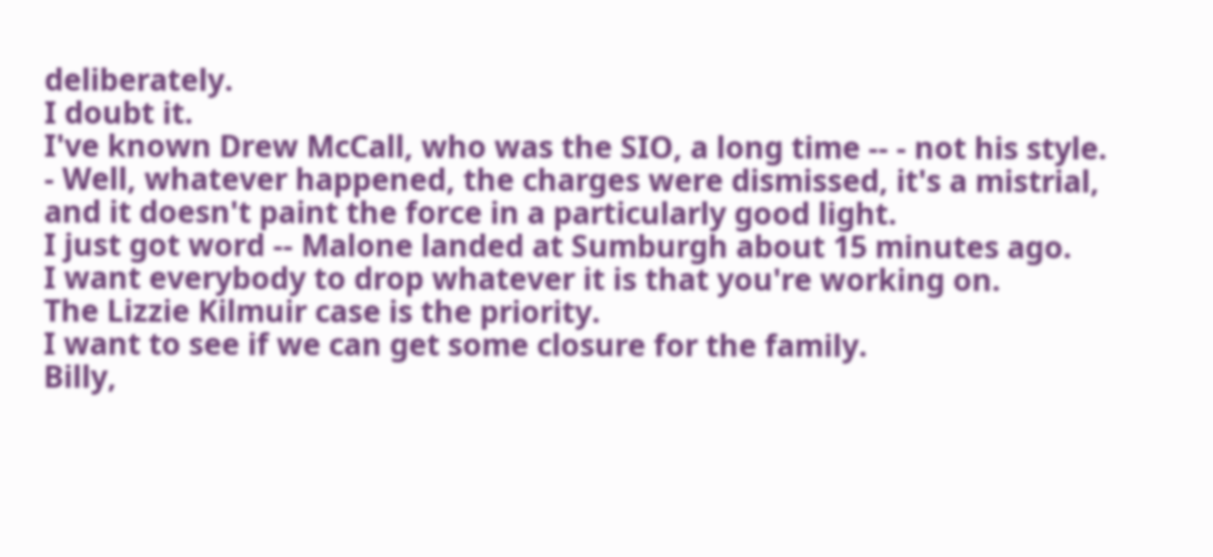deliberately.
I doubt it.
I've known Drew McCall, who was the SIO, a long time -- - not his style.
- Well, whatever happened, the charges were dismissed, it's a mistrial, and it doesn't paint the force in a particularly good light.
I just got word -- Malone landed at Sumburgh about 15 minutes ago.
I want everybody to drop whatever it is that you're working on.
The Lizzie Kilmuir case is the priority.
I want to see if we can get some closure for the family.
Billy,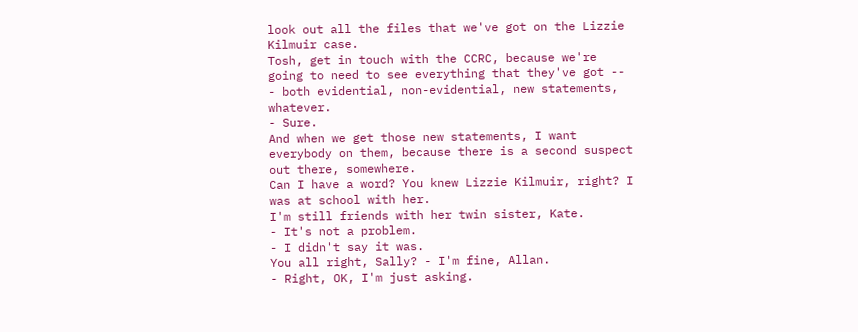look out all the files that we've got on the Lizzie Kilmuir case.
Tosh, get in touch with the CCRC, because we're going to need to see everything that they've got -- - both evidential, non-evidential, new statements, whatever.
- Sure.
And when we get those new statements, I want everybody on them, because there is a second suspect out there, somewhere.
Can I have a word? You knew Lizzie Kilmuir, right? I was at school with her.
I'm still friends with her twin sister, Kate.
- It's not a problem.
- I didn't say it was.
You all right, Sally? - I'm fine, Allan.
- Right, OK, I'm just asking.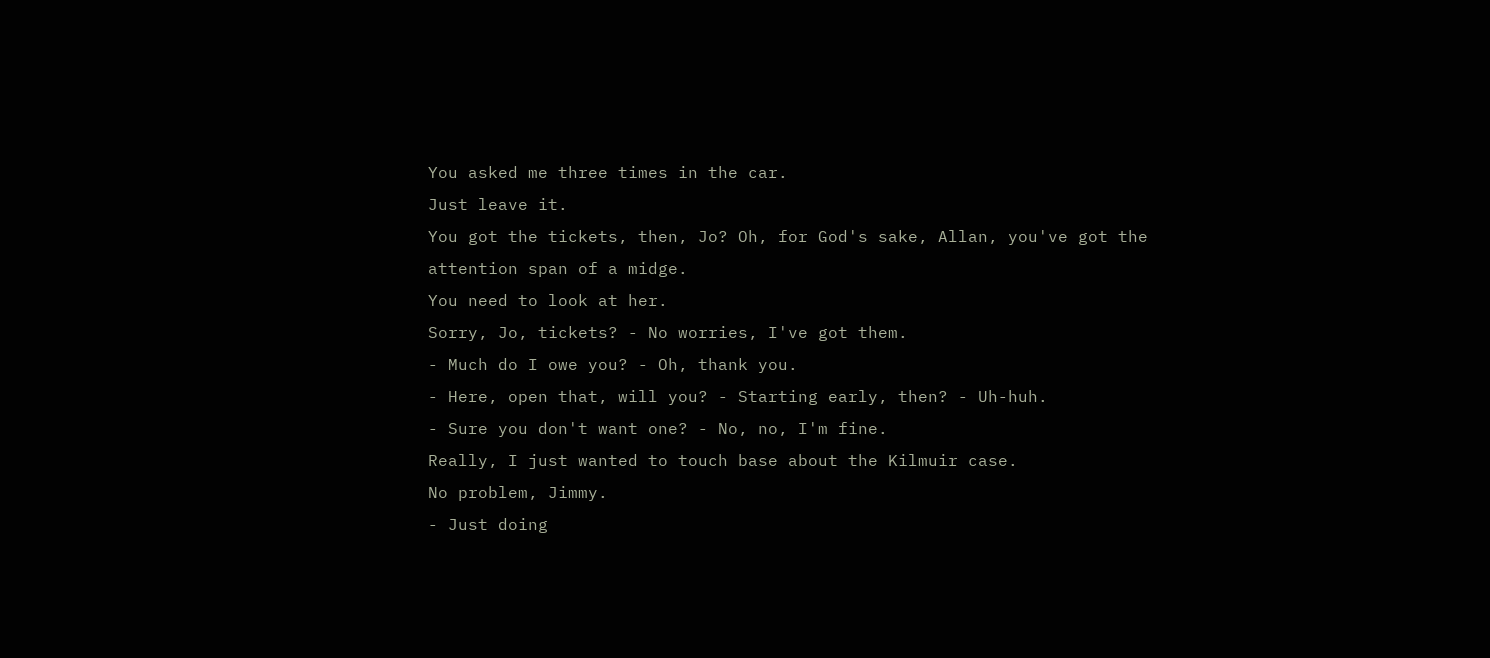You asked me three times in the car.
Just leave it.
You got the tickets, then, Jo? Oh, for God's sake, Allan, you've got the attention span of a midge.
You need to look at her.
Sorry, Jo, tickets? - No worries, I've got them.
- Much do I owe you? - Oh, thank you.
- Here, open that, will you? - Starting early, then? - Uh-huh.
- Sure you don't want one? - No, no, I'm fine.
Really, I just wanted to touch base about the Kilmuir case.
No problem, Jimmy.
- Just doing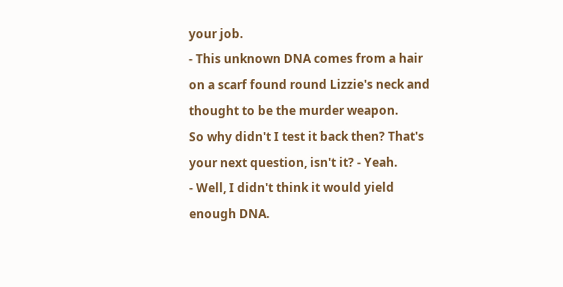your job.
- This unknown DNA comes from a hair on a scarf found round Lizzie's neck and thought to be the murder weapon.
So why didn't I test it back then? That's your next question, isn't it? - Yeah.
- Well, I didn't think it would yield enough DNA.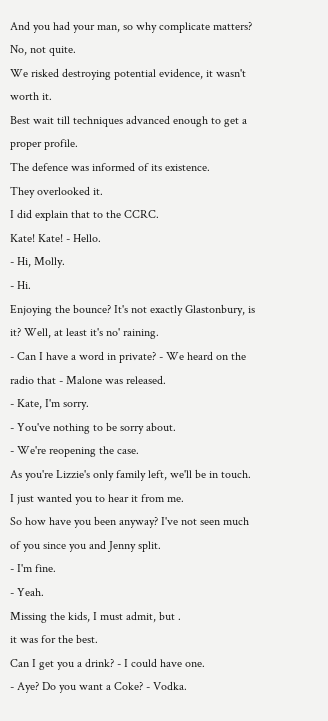And you had your man, so why complicate matters? No, not quite.
We risked destroying potential evidence, it wasn't worth it.
Best wait till techniques advanced enough to get a proper profile.
The defence was informed of its existence.
They overlooked it.
I did explain that to the CCRC.
Kate! Kate! - Hello.
- Hi, Molly.
- Hi.
Enjoying the bounce? It's not exactly Glastonbury, is it? Well, at least it's no' raining.
- Can I have a word in private? - We heard on the radio that - Malone was released.
- Kate, I'm sorry.
- You've nothing to be sorry about.
- We're reopening the case.
As you're Lizzie's only family left, we'll be in touch.
I just wanted you to hear it from me.
So how have you been anyway? I've not seen much of you since you and Jenny split.
- I'm fine.
- Yeah.
Missing the kids, I must admit, but .
it was for the best.
Can I get you a drink? - I could have one.
- Aye? Do you want a Coke? - Vodka.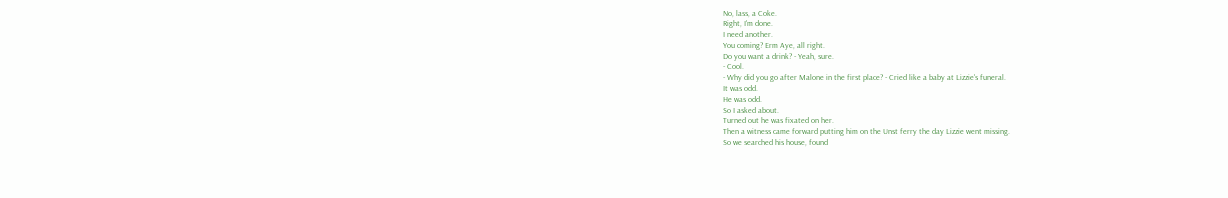No, lass, a Coke.
Right, I'm done.
I need another.
You coming? Erm Aye, all right.
Do you want a drink? - Yeah, sure.
- Cool.
- Why did you go after Malone in the first place? - Cried like a baby at Lizzie's funeral.
It was odd.
He was odd.
So I asked about.
Turned out he was fixated on her.
Then a witness came forward putting him on the Unst ferry the day Lizzie went missing.
So we searched his house, found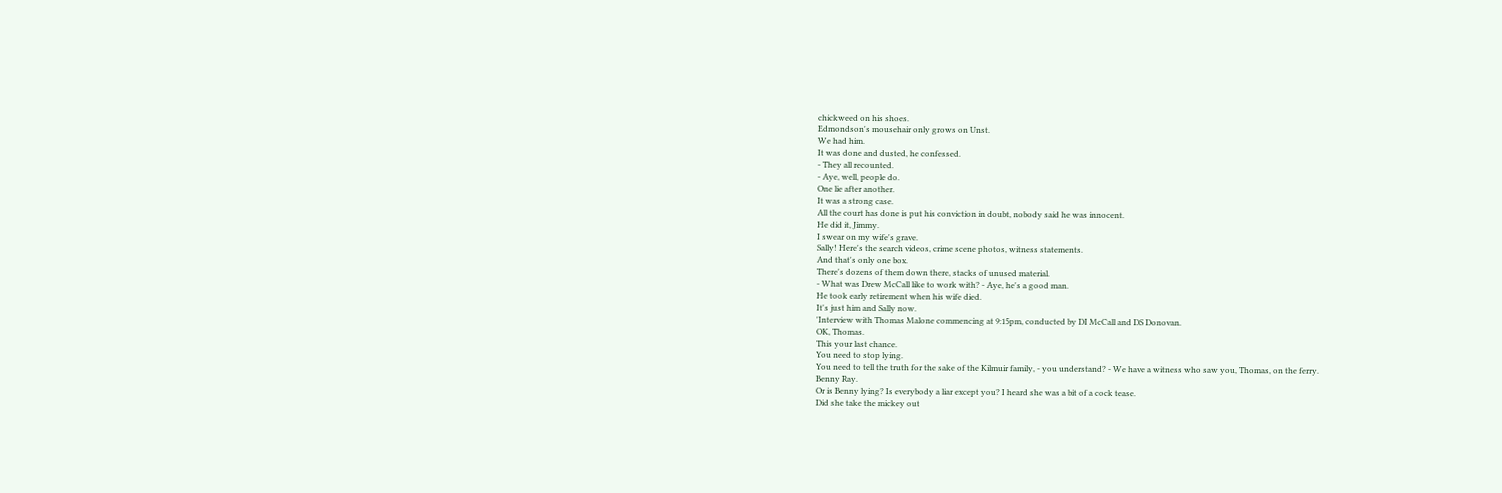chickweed on his shoes.
Edmondson's mousehair only grows on Unst.
We had him.
It was done and dusted, he confessed.
- They all recounted.
- Aye, well, people do.
One lie after another.
It was a strong case.
All the court has done is put his conviction in doubt, nobody said he was innocent.
He did it, Jimmy.
I swear on my wife's grave.
Sally! Here's the search videos, crime scene photos, witness statements.
And that's only one box.
There's dozens of them down there, stacks of unused material.
- What was Drew McCall like to work with? - Aye, he's a good man.
He took early retirement when his wife died.
It's just him and Sally now.
'Interview with Thomas Malone commencing at 9:15pm, conducted by DI McCall and DS Donovan.
OK, Thomas.
This your last chance.
You need to stop lying.
You need to tell the truth for the sake of the Kilmuir family, - you understand? - We have a witness who saw you, Thomas, on the ferry.
Benny Ray.
Or is Benny lying? Is everybody a liar except you? I heard she was a bit of a cock tease.
Did she take the mickey out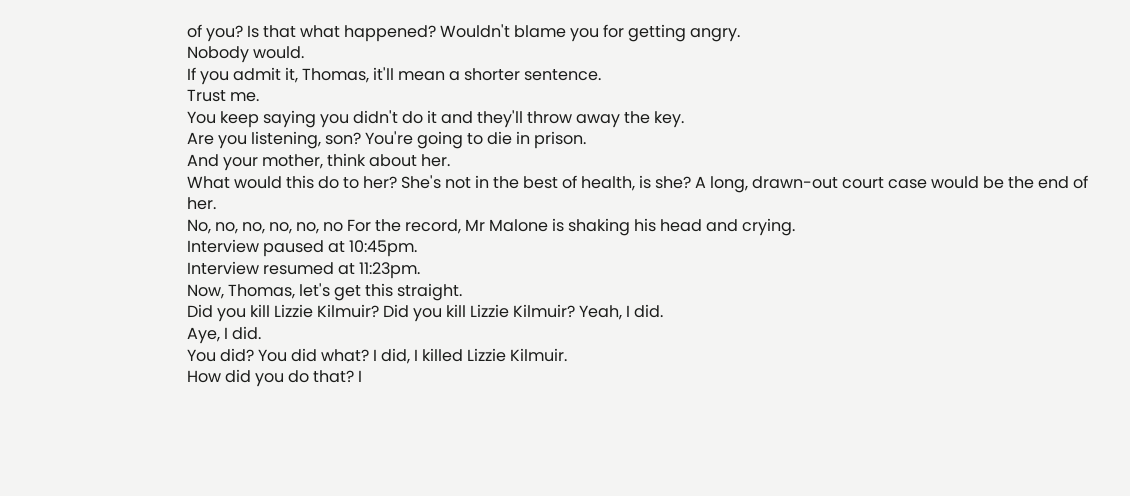of you? Is that what happened? Wouldn't blame you for getting angry.
Nobody would.
If you admit it, Thomas, it'll mean a shorter sentence.
Trust me.
You keep saying you didn't do it and they'll throw away the key.
Are you listening, son? You're going to die in prison.
And your mother, think about her.
What would this do to her? She's not in the best of health, is she? A long, drawn-out court case would be the end of her.
No, no, no, no, no, no For the record, Mr Malone is shaking his head and crying.
Interview paused at 10:45pm.
Interview resumed at 11:23pm.
Now, Thomas, let's get this straight.
Did you kill Lizzie Kilmuir? Did you kill Lizzie Kilmuir? Yeah, I did.
Aye, I did.
You did? You did what? I did, I killed Lizzie Kilmuir.
How did you do that? I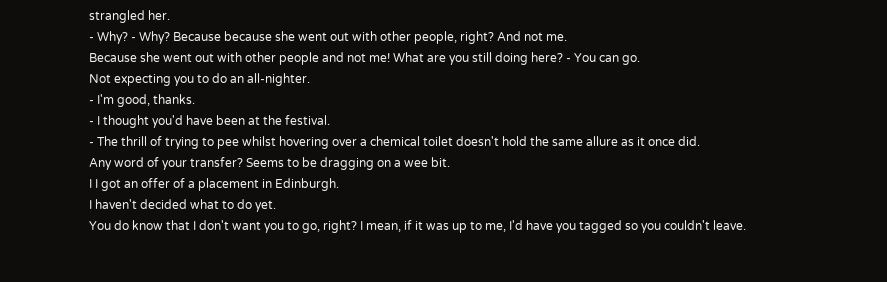strangled her.
- Why? - Why? Because because she went out with other people, right? And not me.
Because she went out with other people and not me! What are you still doing here? - You can go.
Not expecting you to do an all-nighter.
- I'm good, thanks.
- I thought you'd have been at the festival.
- The thrill of trying to pee whilst hovering over a chemical toilet doesn't hold the same allure as it once did.
Any word of your transfer? Seems to be dragging on a wee bit.
I I got an offer of a placement in Edinburgh.
I haven't decided what to do yet.
You do know that I don't want you to go, right? I mean, if it was up to me, I'd have you tagged so you couldn't leave.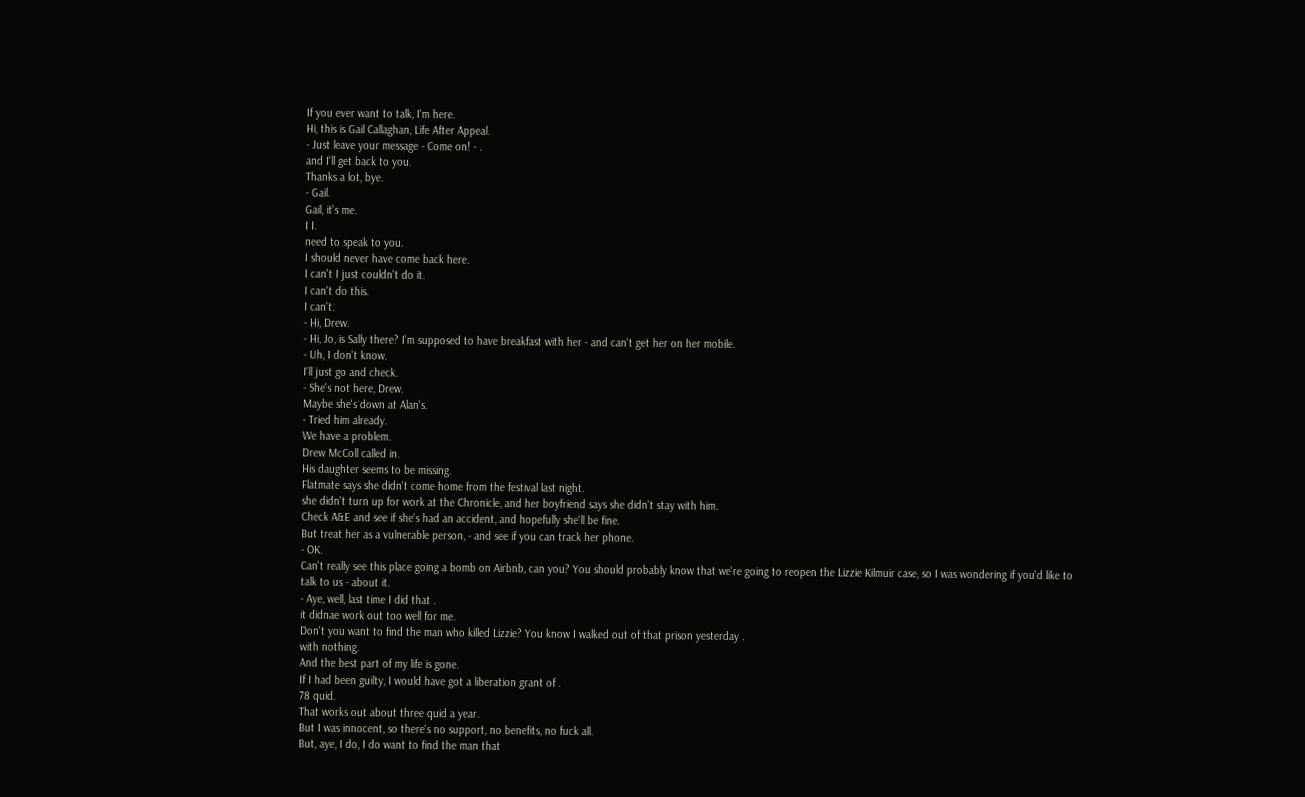If you ever want to talk, I'm here.
Hi, this is Gail Callaghan, Life After Appeal.
- Just leave your message - Come on! - .
and I'll get back to you.
Thanks a lot, bye.
- Gail.
Gail, it's me.
I I.
need to speak to you.
I should never have come back here.
I can't I just couldn't do it.
I can't do this.
I can't.
- Hi, Drew.
- Hi, Jo, is Sally there? I'm supposed to have breakfast with her - and can't get her on her mobile.
- Uh, I don't know.
I'll just go and check.
- She's not here, Drew.
Maybe she's down at Alan's.
- Tried him already.
We have a problem.
Drew McColl called in.
His daughter seems to be missing.
Flatmate says she didn't come home from the festival last night.
she didn't turn up for work at the Chronicle, and her boyfriend says she didn't stay with him.
Check A&E and see if she's had an accident, and hopefully she'll be fine.
But treat her as a vulnerable person, - and see if you can track her phone.
- OK.
Can't really see this place going a bomb on Airbnb, can you? You should probably know that we're going to reopen the Lizzie Kilmuir case, so I was wondering if you'd like to talk to us - about it.
- Aye, well, last time I did that .
it didnae work out too well for me.
Don't you want to find the man who killed Lizzie? You know I walked out of that prison yesterday .
with nothing.
And the best part of my life is gone.
If I had been guilty, I would have got a liberation grant of .
78 quid.
That works out about three quid a year.
But I was innocent, so there's no support, no benefits, no fuck all.
But, aye, I do, I do want to find the man that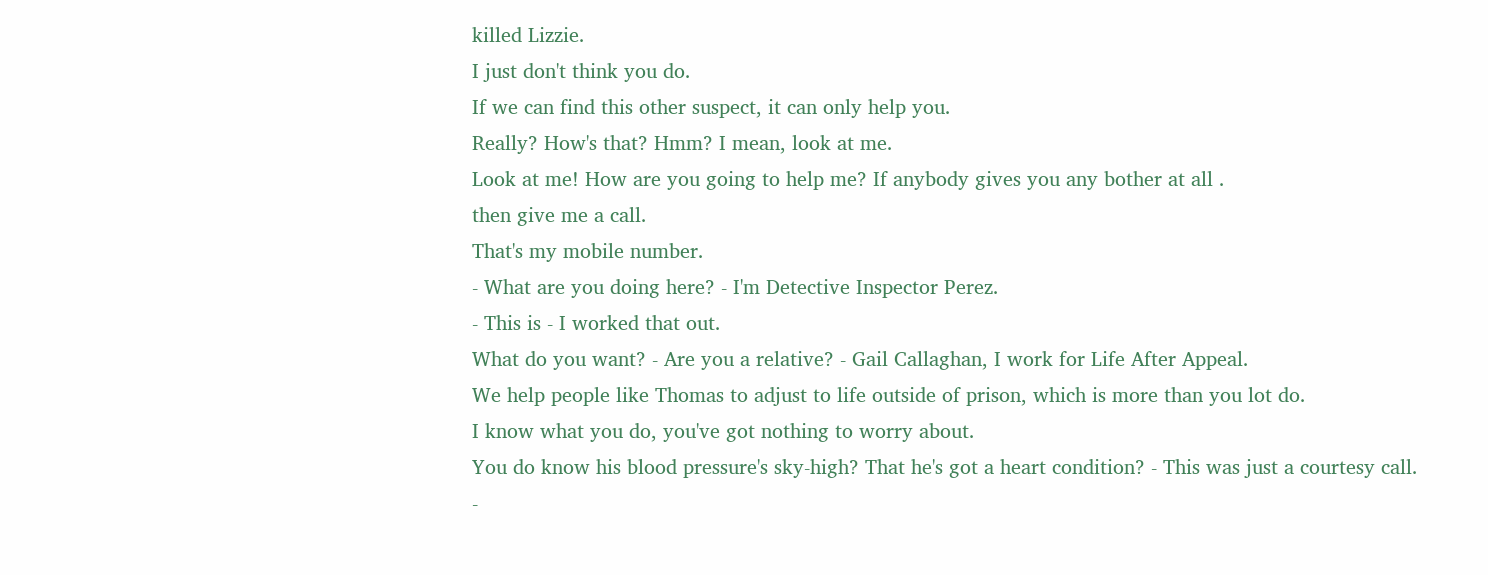killed Lizzie.
I just don't think you do.
If we can find this other suspect, it can only help you.
Really? How's that? Hmm? I mean, look at me.
Look at me! How are you going to help me? If anybody gives you any bother at all .
then give me a call.
That's my mobile number.
- What are you doing here? - I'm Detective Inspector Perez.
- This is - I worked that out.
What do you want? - Are you a relative? - Gail Callaghan, I work for Life After Appeal.
We help people like Thomas to adjust to life outside of prison, which is more than you lot do.
I know what you do, you've got nothing to worry about.
You do know his blood pressure's sky-high? That he's got a heart condition? - This was just a courtesy call.
-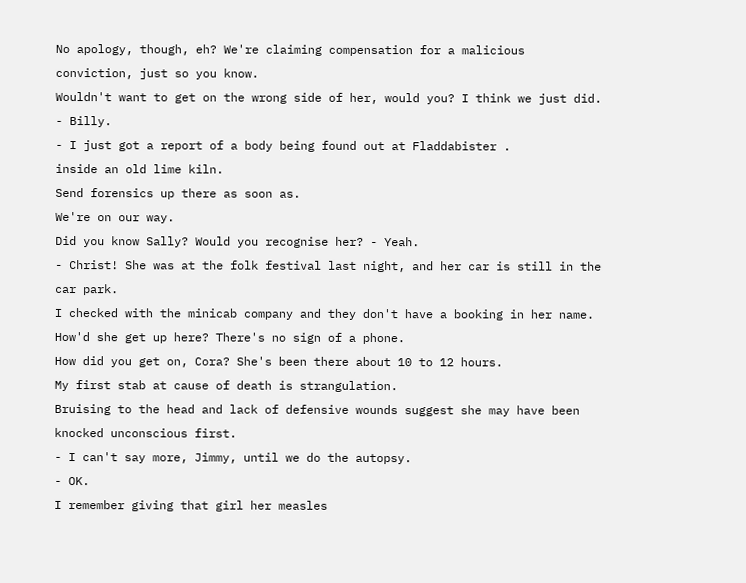No apology, though, eh? We're claiming compensation for a malicious conviction, just so you know.
Wouldn't want to get on the wrong side of her, would you? I think we just did.
- Billy.
- I just got a report of a body being found out at Fladdabister .
inside an old lime kiln.
Send forensics up there as soon as.
We're on our way.
Did you know Sally? Would you recognise her? - Yeah.
- Christ! She was at the folk festival last night, and her car is still in the car park.
I checked with the minicab company and they don't have a booking in her name.
How'd she get up here? There's no sign of a phone.
How did you get on, Cora? She's been there about 10 to 12 hours.
My first stab at cause of death is strangulation.
Bruising to the head and lack of defensive wounds suggest she may have been knocked unconscious first.
- I can't say more, Jimmy, until we do the autopsy.
- OK.
I remember giving that girl her measles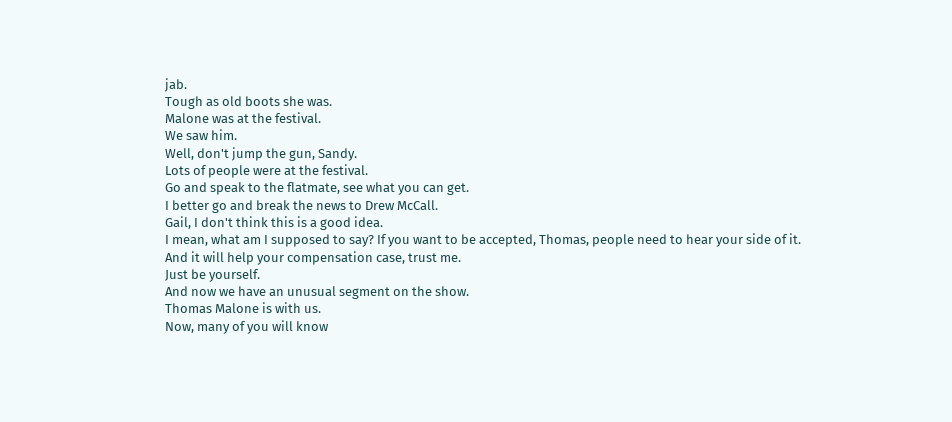jab.
Tough as old boots she was.
Malone was at the festival.
We saw him.
Well, don't jump the gun, Sandy.
Lots of people were at the festival.
Go and speak to the flatmate, see what you can get.
I better go and break the news to Drew McCall.
Gail, I don't think this is a good idea.
I mean, what am I supposed to say? If you want to be accepted, Thomas, people need to hear your side of it.
And it will help your compensation case, trust me.
Just be yourself.
And now we have an unusual segment on the show.
Thomas Malone is with us.
Now, many of you will know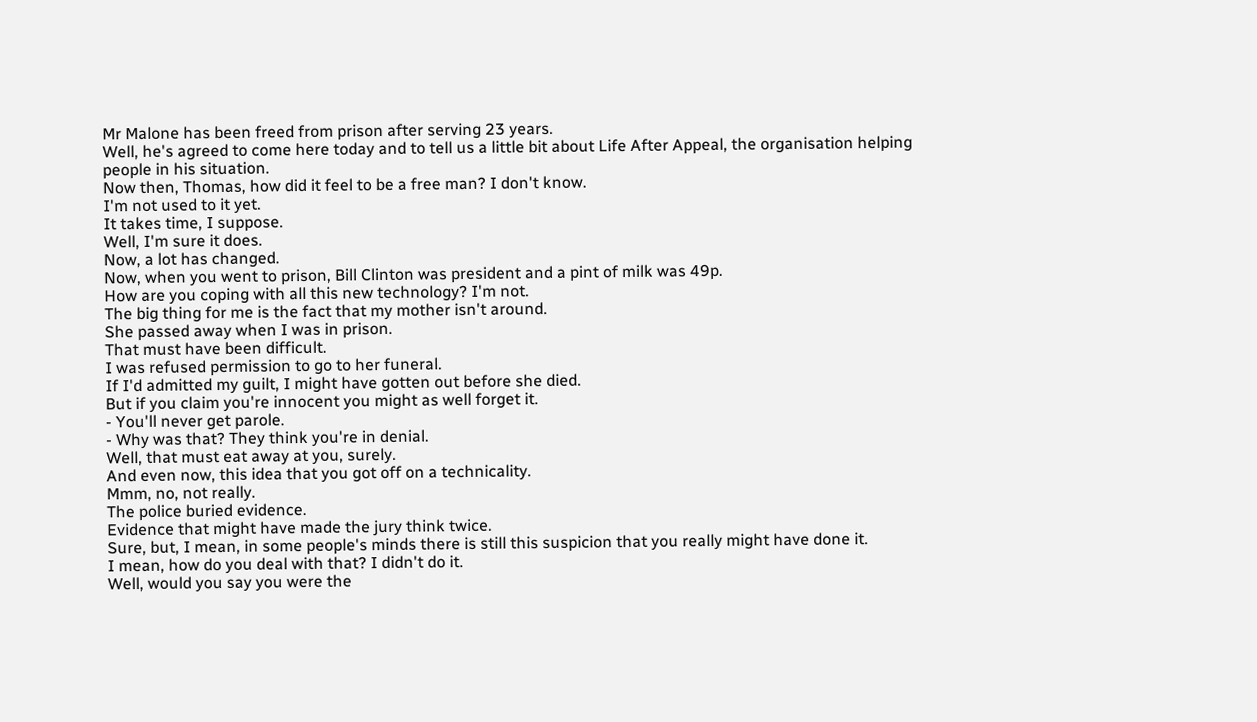Mr Malone has been freed from prison after serving 23 years.
Well, he's agreed to come here today and to tell us a little bit about Life After Appeal, the organisation helping people in his situation.
Now then, Thomas, how did it feel to be a free man? I don't know.
I'm not used to it yet.
It takes time, I suppose.
Well, I'm sure it does.
Now, a lot has changed.
Now, when you went to prison, Bill Clinton was president and a pint of milk was 49p.
How are you coping with all this new technology? I'm not.
The big thing for me is the fact that my mother isn't around.
She passed away when I was in prison.
That must have been difficult.
I was refused permission to go to her funeral.
If I'd admitted my guilt, I might have gotten out before she died.
But if you claim you're innocent you might as well forget it.
- You'll never get parole.
- Why was that? They think you're in denial.
Well, that must eat away at you, surely.
And even now, this idea that you got off on a technicality.
Mmm, no, not really.
The police buried evidence.
Evidence that might have made the jury think twice.
Sure, but, I mean, in some people's minds there is still this suspicion that you really might have done it.
I mean, how do you deal with that? I didn't do it.
Well, would you say you were the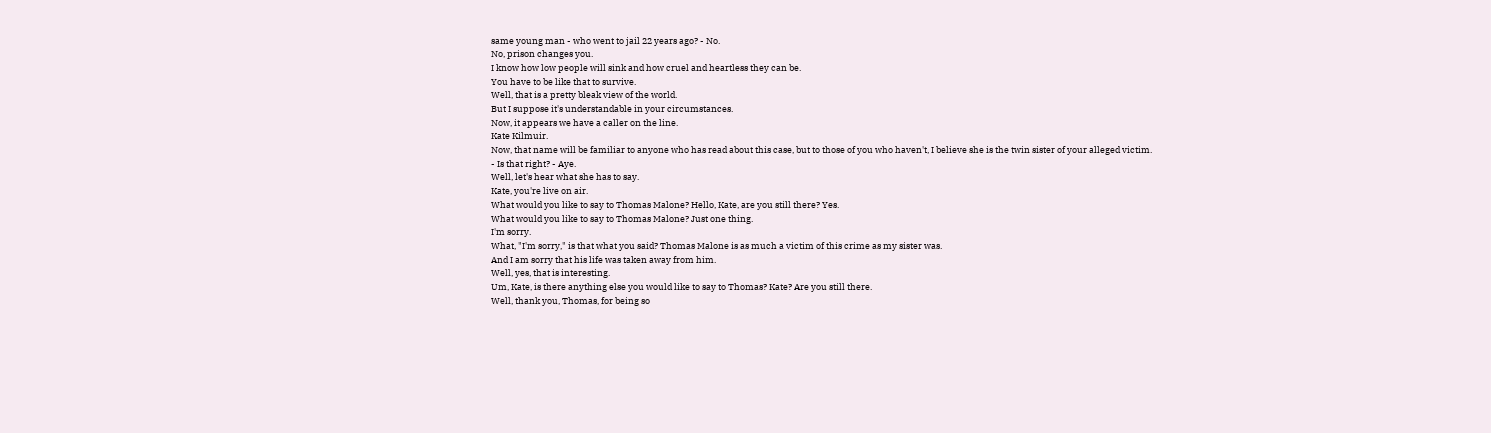same young man - who went to jail 22 years ago? - No.
No, prison changes you.
I know how low people will sink and how cruel and heartless they can be.
You have to be like that to survive.
Well, that is a pretty bleak view of the world.
But I suppose it's understandable in your circumstances.
Now, it appears we have a caller on the line.
Kate Kilmuir.
Now, that name will be familiar to anyone who has read about this case, but to those of you who haven't, I believe she is the twin sister of your alleged victim.
- Is that right? - Aye.
Well, let's hear what she has to say.
Kate, you're live on air.
What would you like to say to Thomas Malone? Hello, Kate, are you still there? Yes.
What would you like to say to Thomas Malone? Just one thing.
I'm sorry.
What, "I'm sorry," is that what you said? Thomas Malone is as much a victim of this crime as my sister was.
And I am sorry that his life was taken away from him.
Well, yes, that is interesting.
Um, Kate, is there anything else you would like to say to Thomas? Kate? Are you still there.
Well, thank you, Thomas, for being so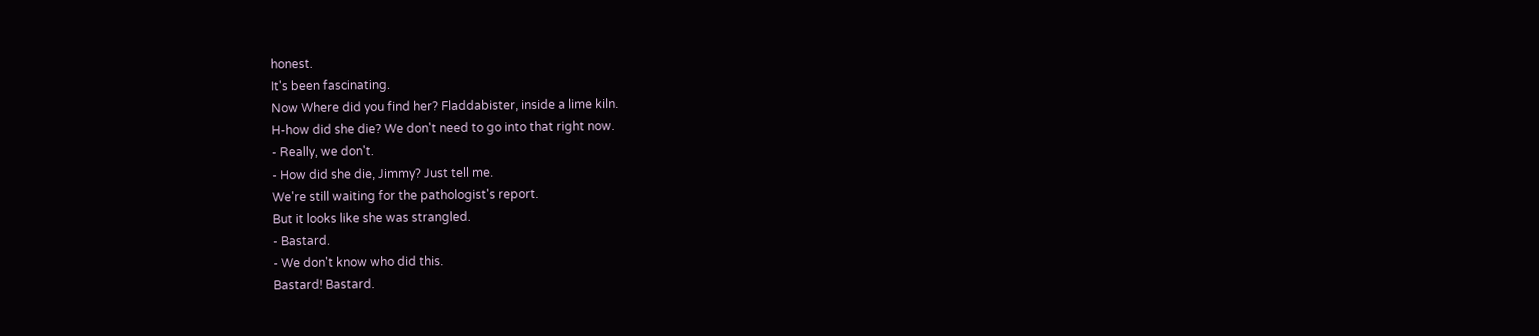honest.
It's been fascinating.
Now Where did you find her? Fladdabister, inside a lime kiln.
H-how did she die? We don't need to go into that right now.
- Really, we don't.
- How did she die, Jimmy? Just tell me.
We're still waiting for the pathologist's report.
But it looks like she was strangled.
- Bastard.
- We don't know who did this.
Bastard! Bastard.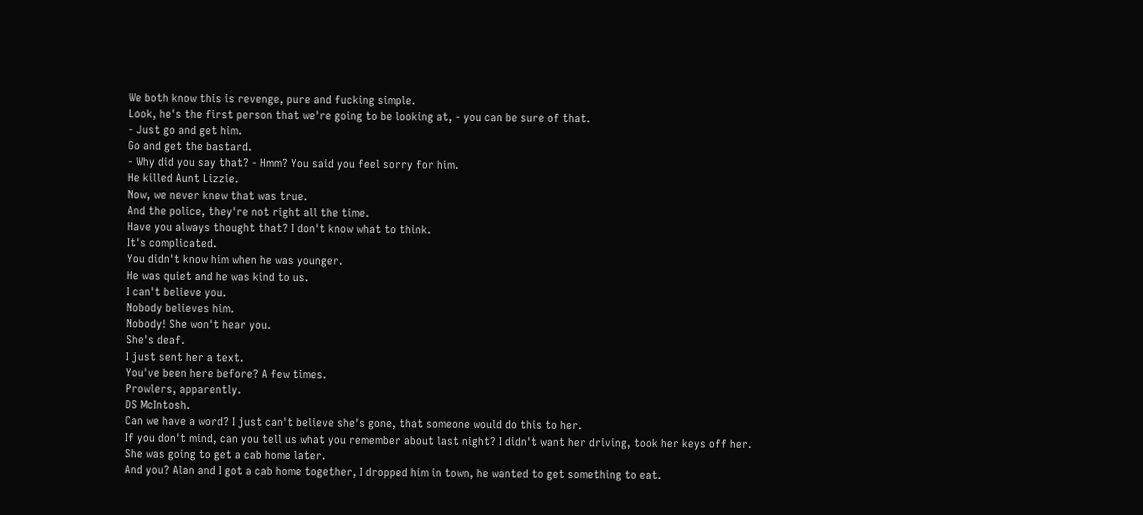We both know this is revenge, pure and fucking simple.
Look, he's the first person that we're going to be looking at, - you can be sure of that.
- Just go and get him.
Go and get the bastard.
- Why did you say that? - Hmm? You said you feel sorry for him.
He killed Aunt Lizzie.
Now, we never knew that was true.
And the police, they're not right all the time.
Have you always thought that? I don't know what to think.
It's complicated.
You didn't know him when he was younger.
He was quiet and he was kind to us.
I can't believe you.
Nobody believes him.
Nobody! She won't hear you.
She's deaf.
I just sent her a text.
You've been here before? A few times.
Prowlers, apparently.
DS McIntosh.
Can we have a word? I just can't believe she's gone, that someone would do this to her.
If you don't mind, can you tell us what you remember about last night? I didn't want her driving, took her keys off her.
She was going to get a cab home later.
And you? Alan and I got a cab home together, I dropped him in town, he wanted to get something to eat.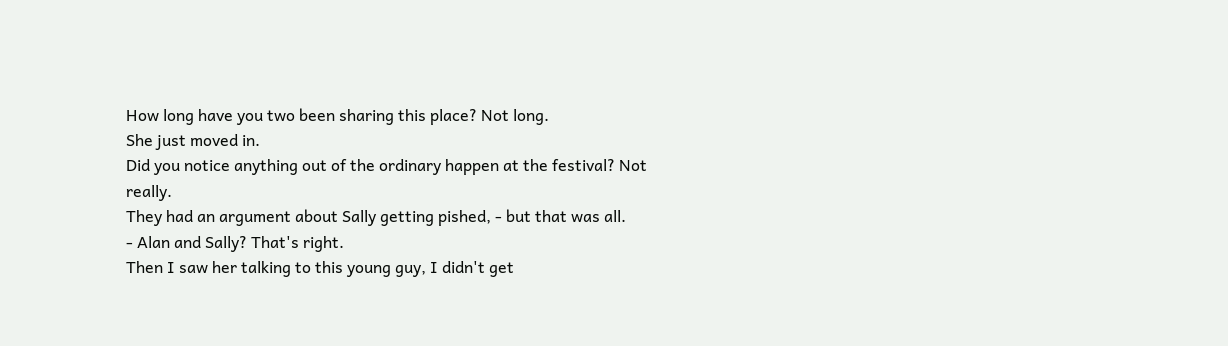How long have you two been sharing this place? Not long.
She just moved in.
Did you notice anything out of the ordinary happen at the festival? Not really.
They had an argument about Sally getting pished, - but that was all.
- Alan and Sally? That's right.
Then I saw her talking to this young guy, I didn't get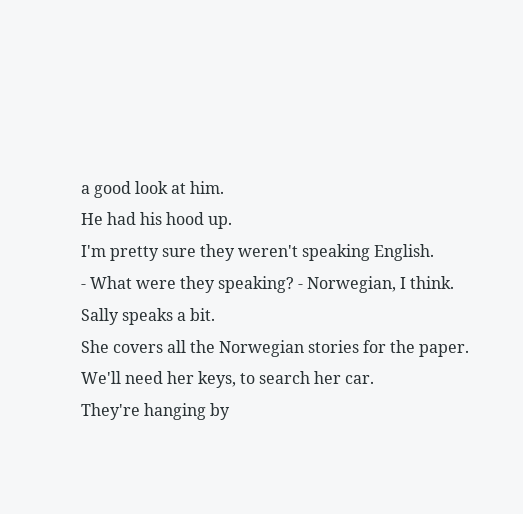a good look at him.
He had his hood up.
I'm pretty sure they weren't speaking English.
- What were they speaking? - Norwegian, I think.
Sally speaks a bit.
She covers all the Norwegian stories for the paper.
We'll need her keys, to search her car.
They're hanging by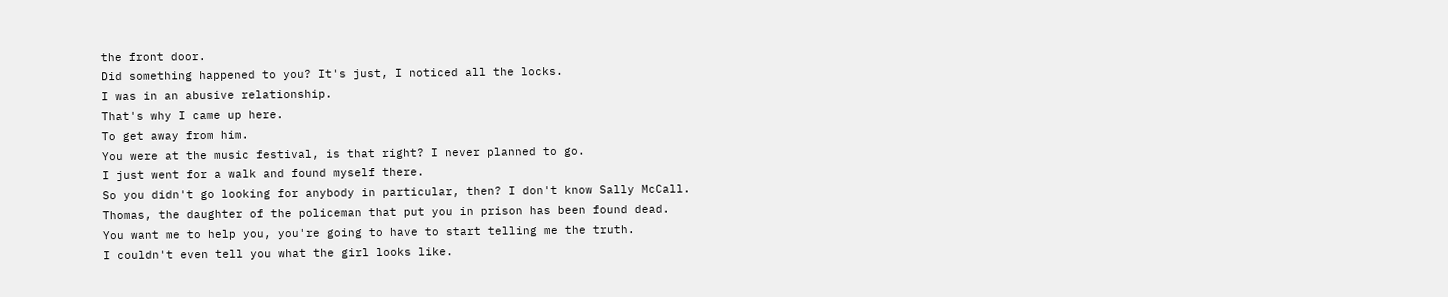the front door.
Did something happened to you? It's just, I noticed all the locks.
I was in an abusive relationship.
That's why I came up here.
To get away from him.
You were at the music festival, is that right? I never planned to go.
I just went for a walk and found myself there.
So you didn't go looking for anybody in particular, then? I don't know Sally McCall.
Thomas, the daughter of the policeman that put you in prison has been found dead.
You want me to help you, you're going to have to start telling me the truth.
I couldn't even tell you what the girl looks like.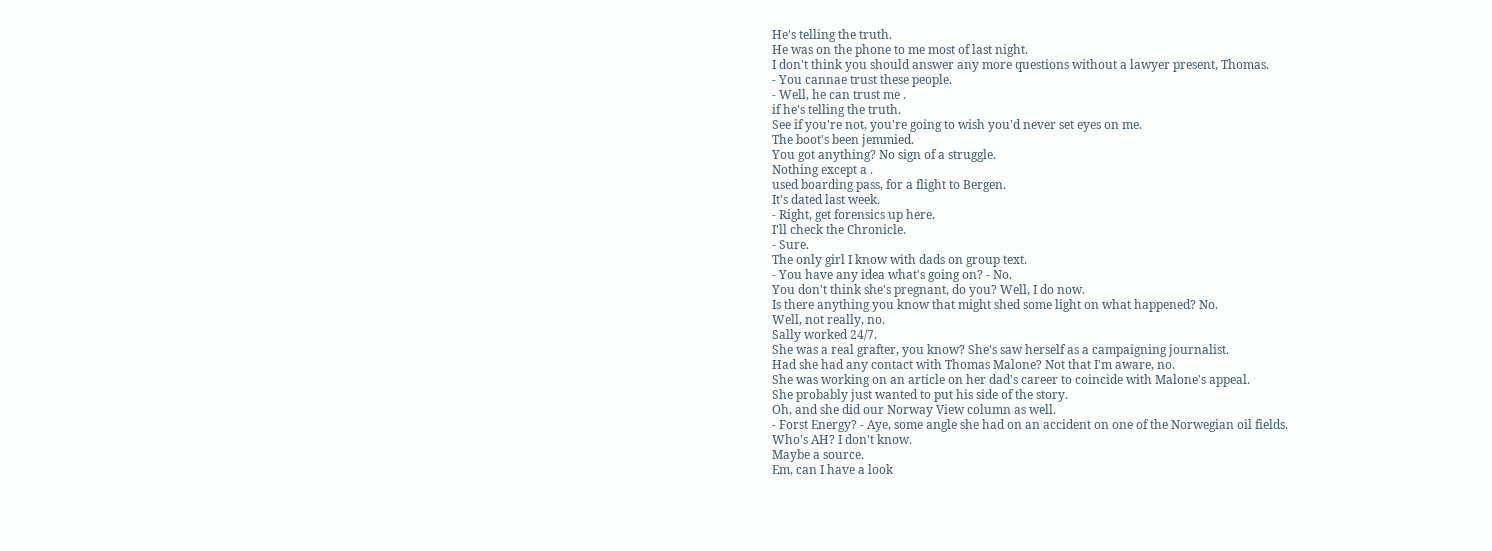He's telling the truth.
He was on the phone to me most of last night.
I don't think you should answer any more questions without a lawyer present, Thomas.
- You cannae trust these people.
- Well, he can trust me .
if he's telling the truth.
See if you're not, you're going to wish you'd never set eyes on me.
The boot's been jemmied.
You got anything? No sign of a struggle.
Nothing except a .
used boarding pass, for a flight to Bergen.
It's dated last week.
- Right, get forensics up here.
I'll check the Chronicle.
- Sure.
The only girl I know with dads on group text.
- You have any idea what's going on? - No.
You don't think she's pregnant, do you? Well, I do now.
Is there anything you know that might shed some light on what happened? No.
Well, not really, no.
Sally worked 24/7.
She was a real grafter, you know? She's saw herself as a campaigning journalist.
Had she had any contact with Thomas Malone? Not that I'm aware, no.
She was working on an article on her dad's career to coincide with Malone's appeal.
She probably just wanted to put his side of the story.
Oh, and she did our Norway View column as well.
- Forst Energy? - Aye, some angle she had on an accident on one of the Norwegian oil fields.
Who's AH? I don't know.
Maybe a source.
Em, can I have a look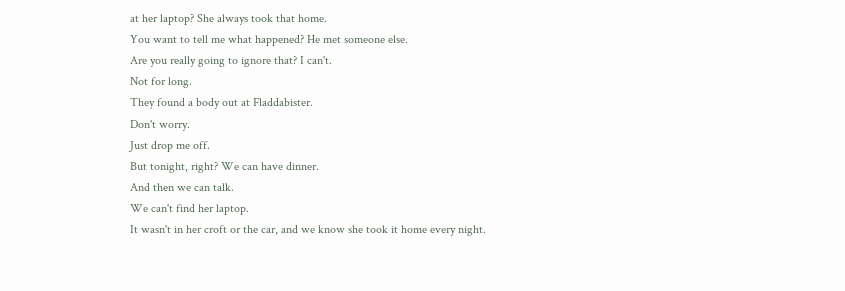at her laptop? She always took that home.
You want to tell me what happened? He met someone else.
Are you really going to ignore that? I can't.
Not for long.
They found a body out at Fladdabister.
Don't worry.
Just drop me off.
But tonight, right? We can have dinner.
And then we can talk.
We can't find her laptop.
It wasn't in her croft or the car, and we know she took it home every night.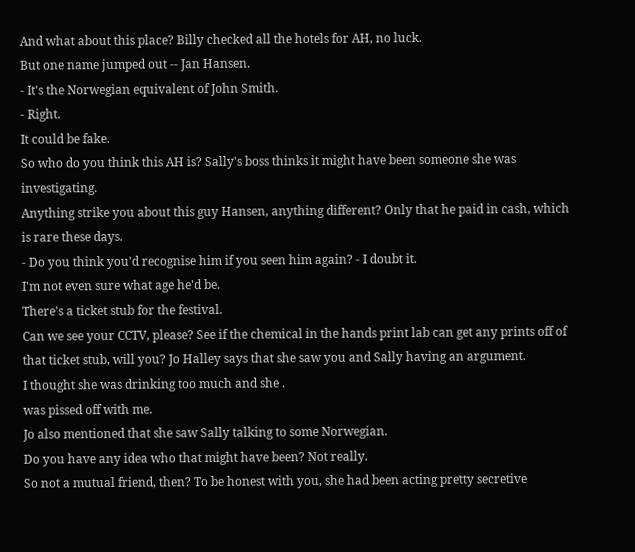And what about this place? Billy checked all the hotels for AH, no luck.
But one name jumped out -- Jan Hansen.
- It's the Norwegian equivalent of John Smith.
- Right.
It could be fake.
So who do you think this AH is? Sally's boss thinks it might have been someone she was investigating.
Anything strike you about this guy Hansen, anything different? Only that he paid in cash, which is rare these days.
- Do you think you'd recognise him if you seen him again? - I doubt it.
I'm not even sure what age he'd be.
There's a ticket stub for the festival.
Can we see your CCTV, please? See if the chemical in the hands print lab can get any prints off of that ticket stub, will you? Jo Halley says that she saw you and Sally having an argument.
I thought she was drinking too much and she .
was pissed off with me.
Jo also mentioned that she saw Sally talking to some Norwegian.
Do you have any idea who that might have been? Not really.
So not a mutual friend, then? To be honest with you, she had been acting pretty secretive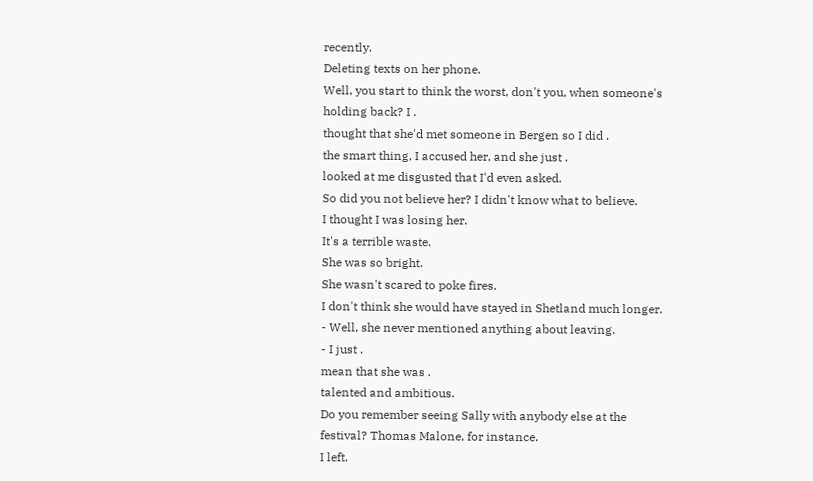recently.
Deleting texts on her phone.
Well, you start to think the worst, don't you, when someone's holding back? I .
thought that she'd met someone in Bergen so I did .
the smart thing, I accused her, and she just .
looked at me disgusted that I'd even asked.
So did you not believe her? I didn't know what to believe.
I thought I was losing her.
It's a terrible waste.
She was so bright.
She wasn't scared to poke fires.
I don't think she would have stayed in Shetland much longer.
- Well, she never mentioned anything about leaving.
- I just .
mean that she was .
talented and ambitious.
Do you remember seeing Sally with anybody else at the festival? Thomas Malone, for instance.
I left.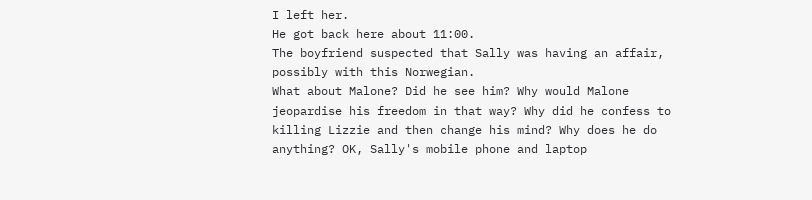I left her.
He got back here about 11:00.
The boyfriend suspected that Sally was having an affair, possibly with this Norwegian.
What about Malone? Did he see him? Why would Malone jeopardise his freedom in that way? Why did he confess to killing Lizzie and then change his mind? Why does he do anything? OK, Sally's mobile phone and laptop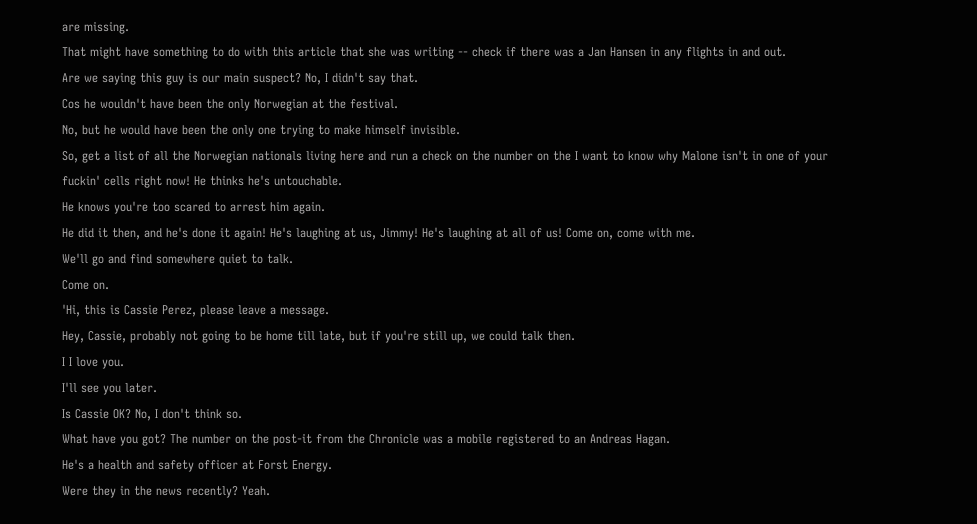are missing.
That might have something to do with this article that she was writing -- check if there was a Jan Hansen in any flights in and out.
Are we saying this guy is our main suspect? No, I didn't say that.
Cos he wouldn't have been the only Norwegian at the festival.
No, but he would have been the only one trying to make himself invisible.
So, get a list of all the Norwegian nationals living here and run a check on the number on the I want to know why Malone isn't in one of your fuckin' cells right now! He thinks he's untouchable.
He knows you're too scared to arrest him again.
He did it then, and he's done it again! He's laughing at us, Jimmy! He's laughing at all of us! Come on, come with me.
We'll go and find somewhere quiet to talk.
Come on.
'Hi, this is Cassie Perez, please leave a message.
Hey, Cassie, probably not going to be home till late, but if you're still up, we could talk then.
I I love you.
I'll see you later.
Is Cassie OK? No, I don't think so.
What have you got? The number on the post-it from the Chronicle was a mobile registered to an Andreas Hagan.
He's a health and safety officer at Forst Energy.
Were they in the news recently? Yeah.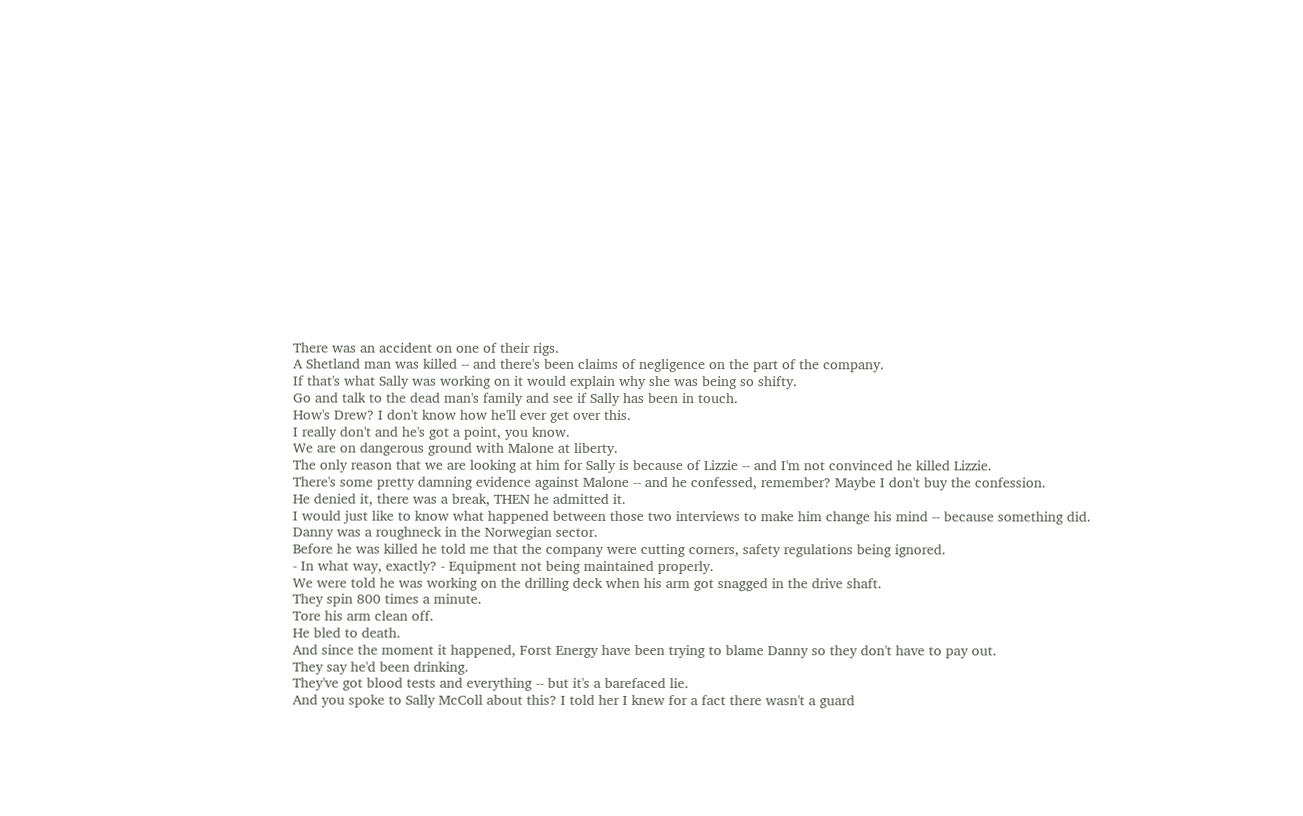There was an accident on one of their rigs.
A Shetland man was killed -- and there's been claims of negligence on the part of the company.
If that's what Sally was working on it would explain why she was being so shifty.
Go and talk to the dead man's family and see if Sally has been in touch.
How's Drew? I don't know how he'll ever get over this.
I really don't and he's got a point, you know.
We are on dangerous ground with Malone at liberty.
The only reason that we are looking at him for Sally is because of Lizzie -- and I'm not convinced he killed Lizzie.
There's some pretty damning evidence against Malone -- and he confessed, remember? Maybe I don't buy the confession.
He denied it, there was a break, THEN he admitted it.
I would just like to know what happened between those two interviews to make him change his mind -- because something did.
Danny was a roughneck in the Norwegian sector.
Before he was killed he told me that the company were cutting corners, safety regulations being ignored.
- In what way, exactly? - Equipment not being maintained properly.
We were told he was working on the drilling deck when his arm got snagged in the drive shaft.
They spin 800 times a minute.
Tore his arm clean off.
He bled to death.
And since the moment it happened, Forst Energy have been trying to blame Danny so they don't have to pay out.
They say he'd been drinking.
They've got blood tests and everything -- but it's a barefaced lie.
And you spoke to Sally McColl about this? I told her I knew for a fact there wasn't a guard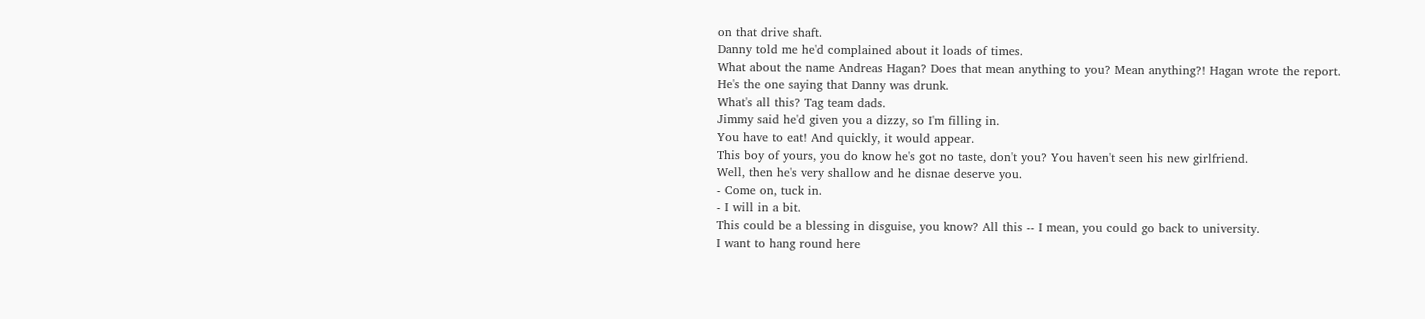on that drive shaft.
Danny told me he'd complained about it loads of times.
What about the name Andreas Hagan? Does that mean anything to you? Mean anything?! Hagan wrote the report.
He's the one saying that Danny was drunk.
What's all this? Tag team dads.
Jimmy said he'd given you a dizzy, so I'm filling in.
You have to eat! And quickly, it would appear.
This boy of yours, you do know he's got no taste, don't you? You haven't seen his new girlfriend.
Well, then he's very shallow and he disnae deserve you.
- Come on, tuck in.
- I will in a bit.
This could be a blessing in disguise, you know? All this -- I mean, you could go back to university.
I want to hang round here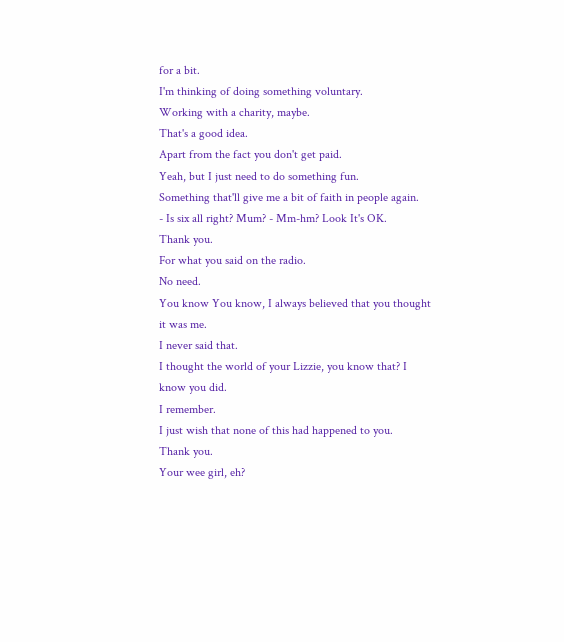for a bit.
I'm thinking of doing something voluntary.
Working with a charity, maybe.
That's a good idea.
Apart from the fact you don't get paid.
Yeah, but I just need to do something fun.
Something that'll give me a bit of faith in people again.
- Is six all right? Mum? - Mm-hm? Look It's OK.
Thank you.
For what you said on the radio.
No need.
You know You know, I always believed that you thought it was me.
I never said that.
I thought the world of your Lizzie, you know that? I know you did.
I remember.
I just wish that none of this had happened to you.
Thank you.
Your wee girl, eh?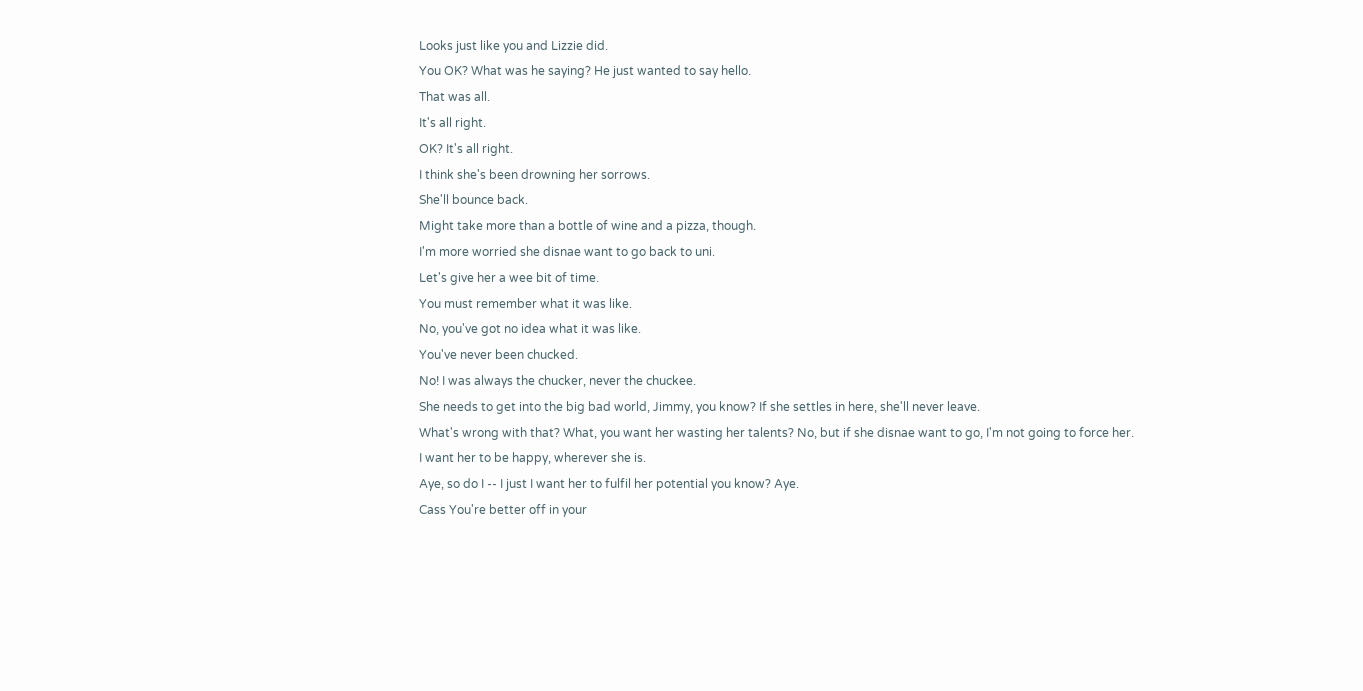Looks just like you and Lizzie did.
You OK? What was he saying? He just wanted to say hello.
That was all.
It's all right.
OK? It's all right.
I think she's been drowning her sorrows.
She'll bounce back.
Might take more than a bottle of wine and a pizza, though.
I'm more worried she disnae want to go back to uni.
Let's give her a wee bit of time.
You must remember what it was like.
No, you've got no idea what it was like.
You've never been chucked.
No! I was always the chucker, never the chuckee.
She needs to get into the big bad world, Jimmy, you know? If she settles in here, she'll never leave.
What's wrong with that? What, you want her wasting her talents? No, but if she disnae want to go, I'm not going to force her.
I want her to be happy, wherever she is.
Aye, so do I -- I just I want her to fulfil her potential you know? Aye.
Cass You're better off in your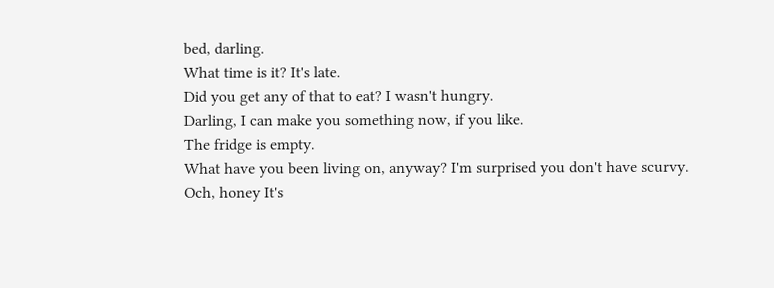bed, darling.
What time is it? It's late.
Did you get any of that to eat? I wasn't hungry.
Darling, I can make you something now, if you like.
The fridge is empty.
What have you been living on, anyway? I'm surprised you don't have scurvy.
Och, honey It's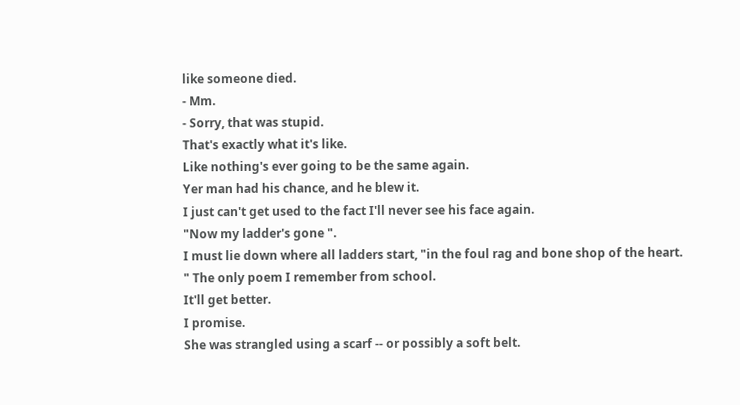like someone died.
- Mm.
- Sorry, that was stupid.
That's exactly what it's like.
Like nothing's ever going to be the same again.
Yer man had his chance, and he blew it.
I just can't get used to the fact I'll never see his face again.
"Now my ladder's gone ".
I must lie down where all ladders start, "in the foul rag and bone shop of the heart.
" The only poem I remember from school.
It'll get better.
I promise.
She was strangled using a scarf -- or possibly a soft belt.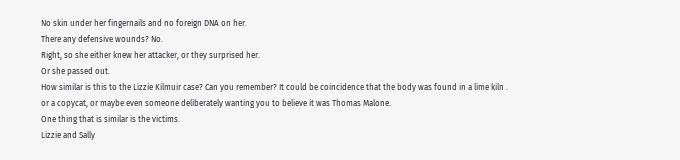No skin under her fingernails and no foreign DNA on her.
There any defensive wounds? No.
Right, so she either knew her attacker, or they surprised her.
Or she passed out.
How similar is this to the Lizzie Kilmuir case? Can you remember? It could be coincidence that the body was found in a lime kiln .
or a copycat, or maybe even someone deliberately wanting you to believe it was Thomas Malone.
One thing that is similar is the victims.
Lizzie and Sally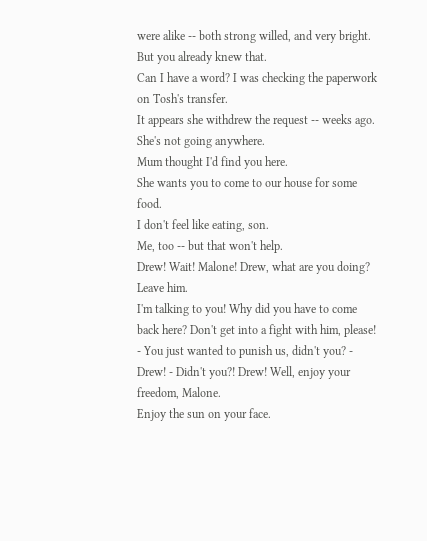were alike -- both strong willed, and very bright.
But you already knew that.
Can I have a word? I was checking the paperwork on Tosh's transfer.
It appears she withdrew the request -- weeks ago.
She's not going anywhere.
Mum thought I'd find you here.
She wants you to come to our house for some food.
I don't feel like eating, son.
Me, too -- but that won't help.
Drew! Wait! Malone! Drew, what are you doing? Leave him.
I'm talking to you! Why did you have to come back here? Don't get into a fight with him, please! - You just wanted to punish us, didn't you? - Drew! - Didn't you?! Drew! Well, enjoy your freedom, Malone.
Enjoy the sun on your face.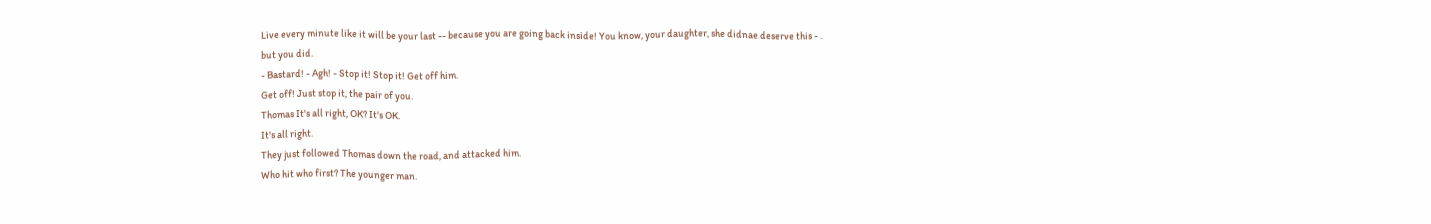Live every minute like it will be your last -- because you are going back inside! You know, your daughter, she didnae deserve this - .
but you did.
- Bastard! - Agh! - Stop it! Stop it! Get off him.
Get off! Just stop it, the pair of you.
Thomas It's all right, OK? It's OK.
It's all right.
They just followed Thomas down the road, and attacked him.
Who hit who first? The younger man.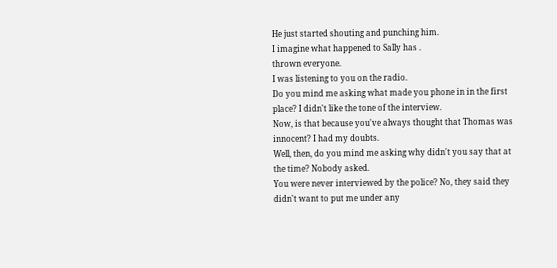He just started shouting and punching him.
I imagine what happened to Sally has .
thrown everyone.
I was listening to you on the radio.
Do you mind me asking what made you phone in in the first place? I didn't like the tone of the interview.
Now, is that because you've always thought that Thomas was innocent? I had my doubts.
Well, then, do you mind me asking why didn't you say that at the time? Nobody asked.
You were never interviewed by the police? No, they said they didn't want to put me under any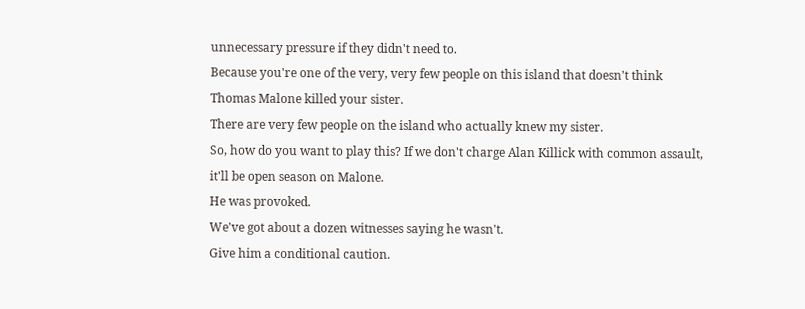unnecessary pressure if they didn't need to.
Because you're one of the very, very few people on this island that doesn't think Thomas Malone killed your sister.
There are very few people on the island who actually knew my sister.
So, how do you want to play this? If we don't charge Alan Killick with common assault, it'll be open season on Malone.
He was provoked.
We've got about a dozen witnesses saying he wasn't.
Give him a conditional caution.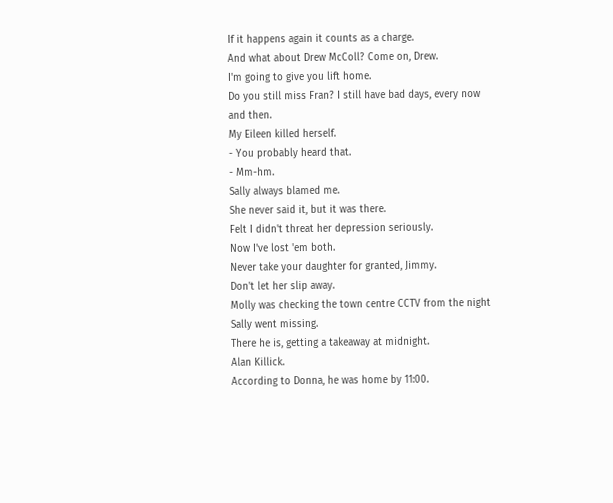If it happens again it counts as a charge.
And what about Drew McColl? Come on, Drew.
I'm going to give you lift home.
Do you still miss Fran? I still have bad days, every now and then.
My Eileen killed herself.
- You probably heard that.
- Mm-hm.
Sally always blamed me.
She never said it, but it was there.
Felt I didn't threat her depression seriously.
Now I've lost 'em both.
Never take your daughter for granted, Jimmy.
Don't let her slip away.
Molly was checking the town centre CCTV from the night Sally went missing.
There he is, getting a takeaway at midnight.
Alan Killick.
According to Donna, he was home by 11:00.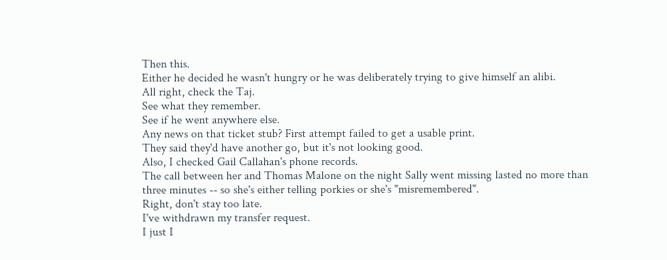Then this.
Either he decided he wasn't hungry or he was deliberately trying to give himself an alibi.
All right, check the Taj.
See what they remember.
See if he went anywhere else.
Any news on that ticket stub? First attempt failed to get a usable print.
They said they'd have another go, but it's not looking good.
Also, I checked Gail Callahan's phone records.
The call between her and Thomas Malone on the night Sally went missing lasted no more than three minutes -- so she's either telling porkies or she's "misremembered".
Right, don't stay too late.
I've withdrawn my transfer request.
I just I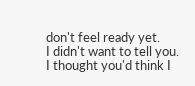don't feel ready yet.
I didn't want to tell you.
I thought you'd think I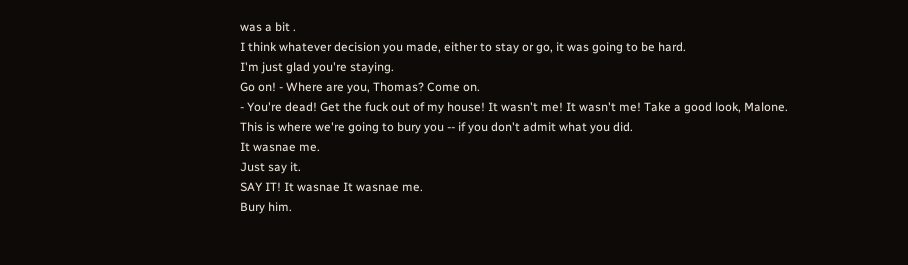was a bit .
I think whatever decision you made, either to stay or go, it was going to be hard.
I'm just glad you're staying.
Go on! - Where are you, Thomas? Come on.
- You're dead! Get the fuck out of my house! It wasn't me! It wasn't me! Take a good look, Malone.
This is where we're going to bury you -- if you don't admit what you did.
It wasnae me.
Just say it.
SAY IT! It wasnae It wasnae me.
Bury him.